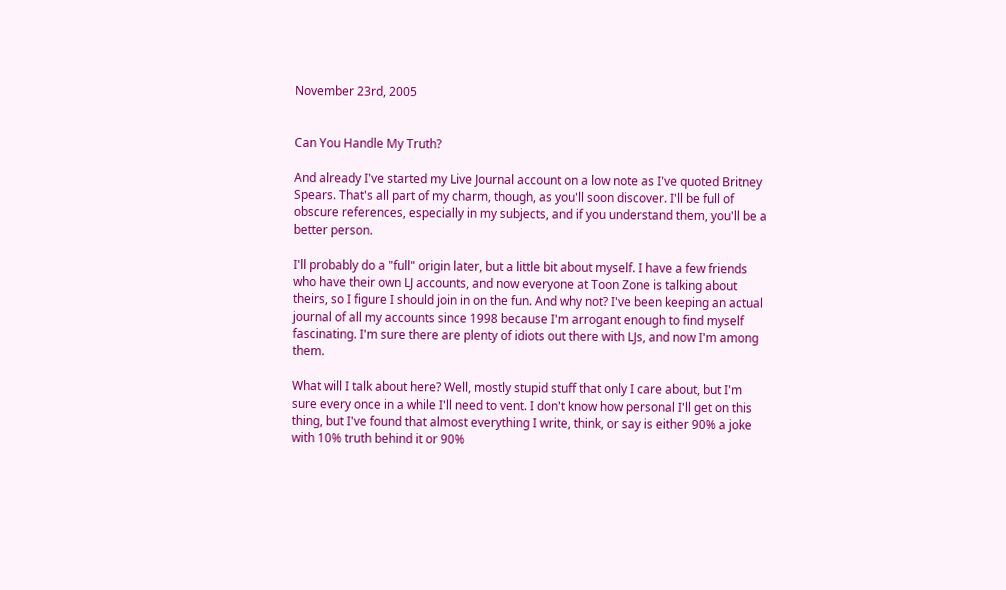November 23rd, 2005


Can You Handle My Truth?

And already I've started my Live Journal account on a low note as I've quoted Britney Spears. That's all part of my charm, though, as you'll soon discover. I'll be full of obscure references, especially in my subjects, and if you understand them, you'll be a better person.

I'll probably do a "full" origin later, but a little bit about myself. I have a few friends who have their own LJ accounts, and now everyone at Toon Zone is talking about theirs, so I figure I should join in on the fun. And why not? I've been keeping an actual journal of all my accounts since 1998 because I'm arrogant enough to find myself fascinating. I'm sure there are plenty of idiots out there with LJs, and now I'm among them.

What will I talk about here? Well, mostly stupid stuff that only I care about, but I'm sure every once in a while I'll need to vent. I don't know how personal I'll get on this thing, but I've found that almost everything I write, think, or say is either 90% a joke with 10% truth behind it or 90%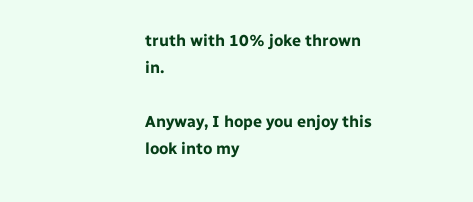truth with 10% joke thrown in.

Anyway, I hope you enjoy this look into my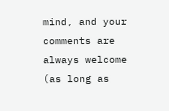mind, and your comments are always welcome (as long as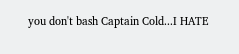you don't bash Captain Cold...I HATE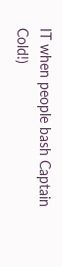IT when people bash Captain Cold!)